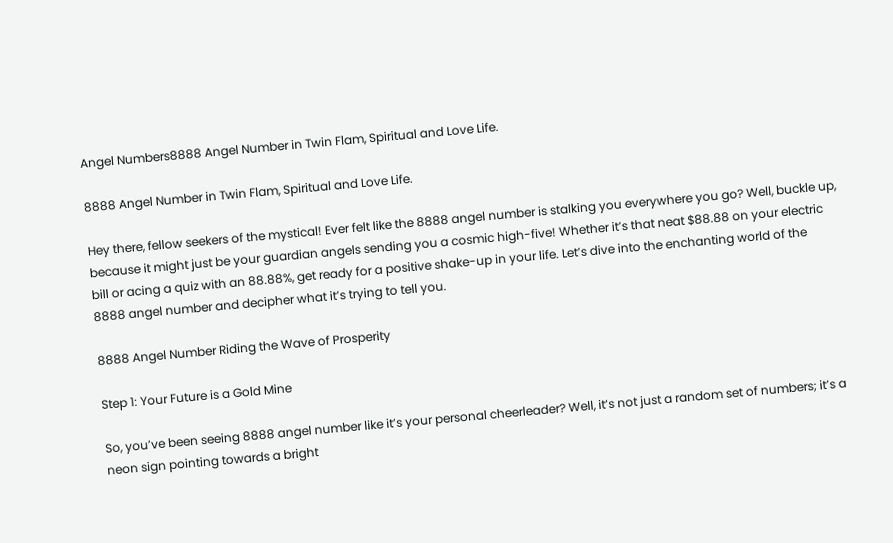Angel Numbers8888 Angel Number in Twin Flam, Spiritual and Love Life.

8888 Angel Number in Twin Flam, Spiritual and Love Life.

Hey there, fellow seekers of the mystical! Ever felt like the 8888 angel number is stalking you everywhere you go? Well, buckle up, because it might just be your guardian angels sending you a cosmic high-five! Whether it’s that neat $88.88 on your electric bill or acing a quiz with an 88.88%, get ready for a positive shake-up in your life. Let’s dive into the enchanting world of the 8888 angel number and decipher what it’s trying to tell you.

8888 Angel Number Riding the Wave of Prosperity

Step 1: Your Future is a Gold Mine

So, you’ve been seeing 8888 angel number like it’s your personal cheerleader? Well, it’s not just a random set of numbers; it’s a neon sign pointing towards a bright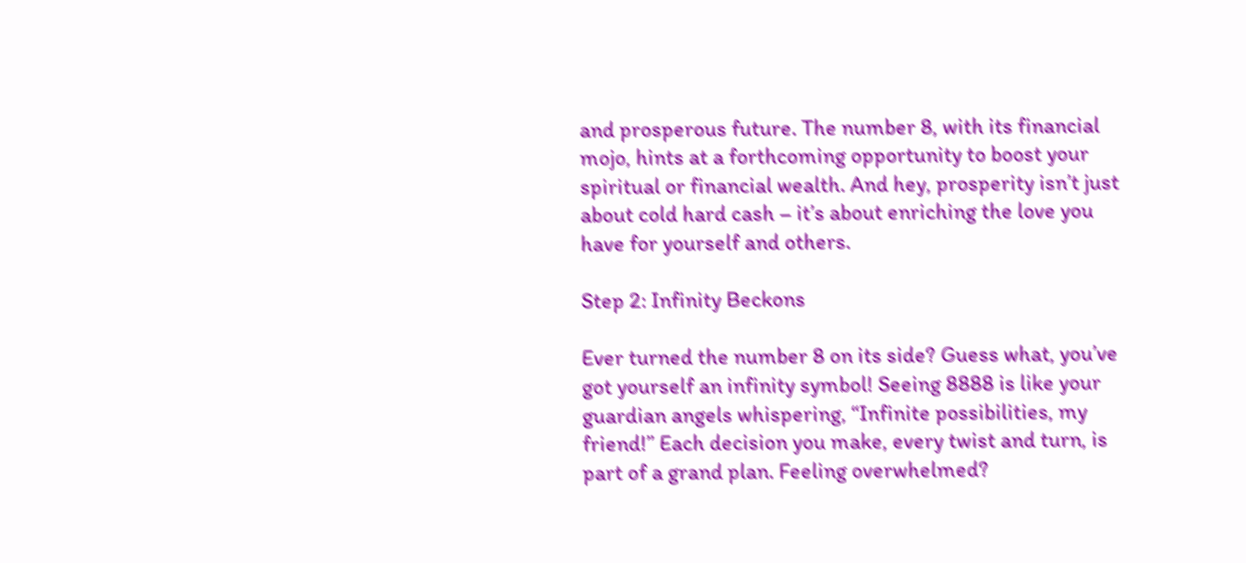and prosperous future. The number 8, with its financial mojo, hints at a forthcoming opportunity to boost your spiritual or financial wealth. And hey, prosperity isn’t just about cold hard cash – it’s about enriching the love you have for yourself and others.

Step 2: Infinity Beckons

Ever turned the number 8 on its side? Guess what, you’ve got yourself an infinity symbol! Seeing 8888 is like your guardian angels whispering, “Infinite possibilities, my friend!” Each decision you make, every twist and turn, is part of a grand plan. Feeling overwhelmed?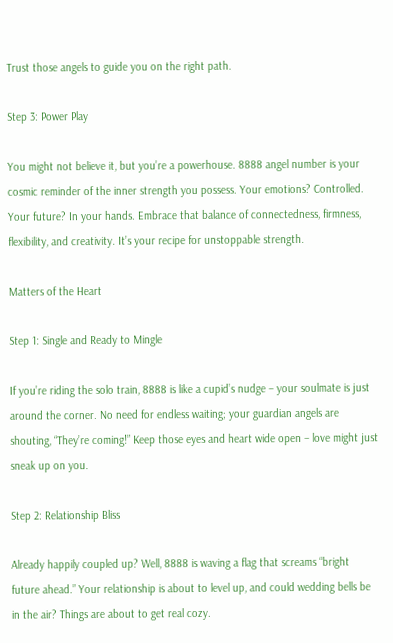Trust those angels to guide you on the right path.

Step 3: Power Play

You might not believe it, but you’re a powerhouse. 8888 angel number is your cosmic reminder of the inner strength you possess. Your emotions? Controlled. Your future? In your hands. Embrace that balance of connectedness, firmness, flexibility, and creativity. It’s your recipe for unstoppable strength.

Matters of the Heart

Step 1: Single and Ready to Mingle

If you’re riding the solo train, 8888 is like a cupid’s nudge – your soulmate is just around the corner. No need for endless waiting; your guardian angels are shouting, “They’re coming!” Keep those eyes and heart wide open – love might just sneak up on you.

Step 2: Relationship Bliss

Already happily coupled up? Well, 8888 is waving a flag that screams “bright future ahead.” Your relationship is about to level up, and could wedding bells be in the air? Things are about to get real cozy.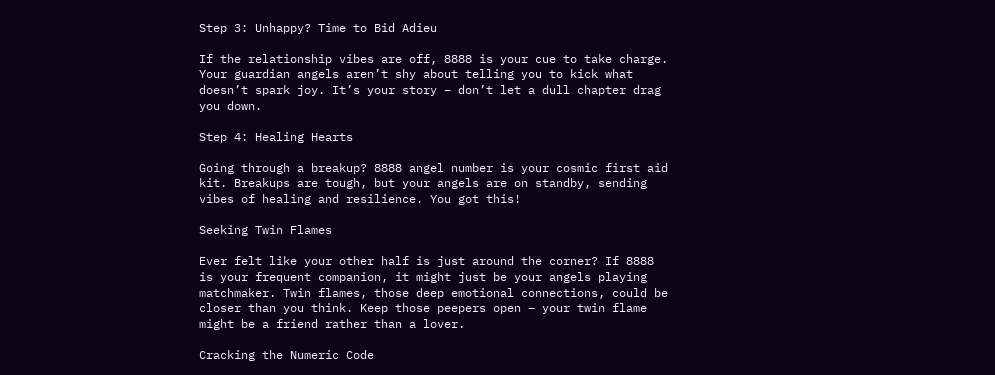Step 3: Unhappy? Time to Bid Adieu

If the relationship vibes are off, 8888 is your cue to take charge. Your guardian angels aren’t shy about telling you to kick what doesn’t spark joy. It’s your story – don’t let a dull chapter drag you down.

Step 4: Healing Hearts

Going through a breakup? 8888 angel number is your cosmic first aid kit. Breakups are tough, but your angels are on standby, sending vibes of healing and resilience. You got this!

Seeking Twin Flames

Ever felt like your other half is just around the corner? If 8888 is your frequent companion, it might just be your angels playing matchmaker. Twin flames, those deep emotional connections, could be closer than you think. Keep those peepers open – your twin flame might be a friend rather than a lover.

Cracking the Numeric Code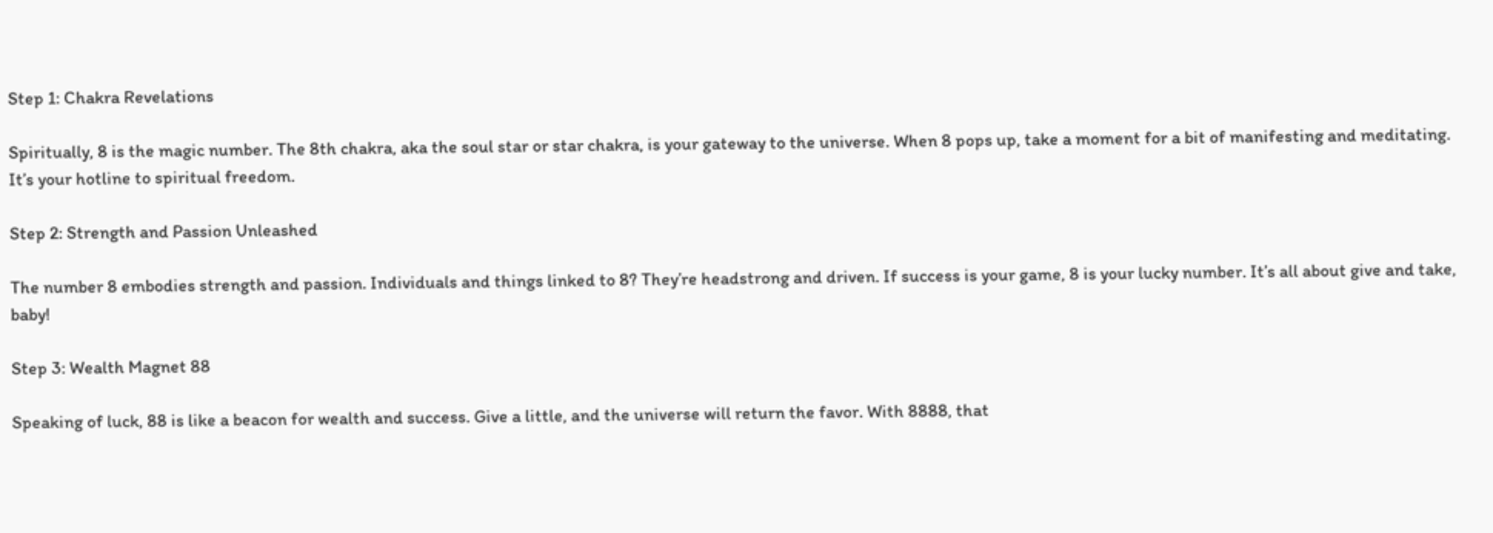Step 1: Chakra Revelations

Spiritually, 8 is the magic number. The 8th chakra, aka the soul star or star chakra, is your gateway to the universe. When 8 pops up, take a moment for a bit of manifesting and meditating. It’s your hotline to spiritual freedom.

Step 2: Strength and Passion Unleashed

The number 8 embodies strength and passion. Individuals and things linked to 8? They’re headstrong and driven. If success is your game, 8 is your lucky number. It’s all about give and take, baby!

Step 3: Wealth Magnet 88

Speaking of luck, 88 is like a beacon for wealth and success. Give a little, and the universe will return the favor. With 8888, that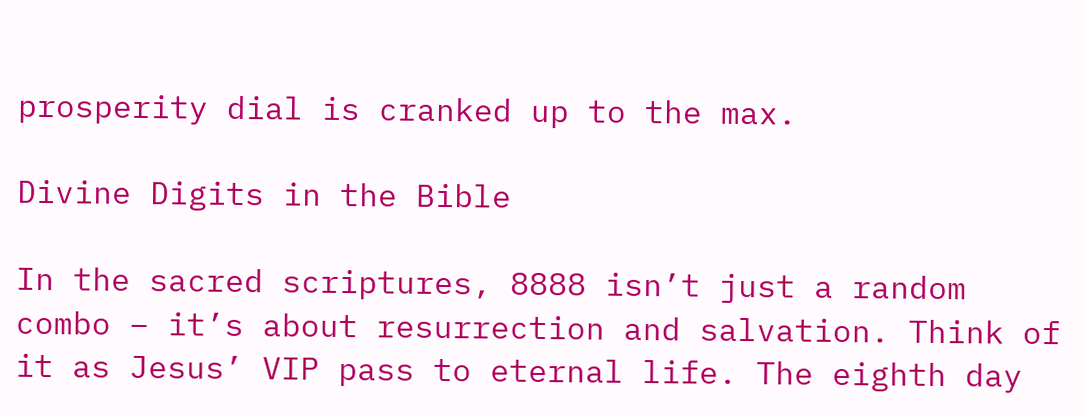prosperity dial is cranked up to the max.

Divine Digits in the Bible

In the sacred scriptures, 8888 isn’t just a random combo – it’s about resurrection and salvation. Think of it as Jesus’ VIP pass to eternal life. The eighth day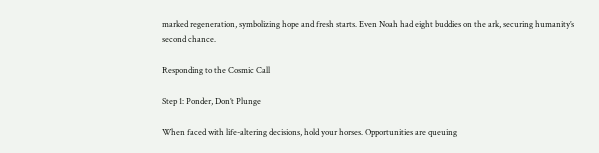marked regeneration, symbolizing hope and fresh starts. Even Noah had eight buddies on the ark, securing humanity’s second chance.

Responding to the Cosmic Call

Step 1: Ponder, Don’t Plunge

When faced with life-altering decisions, hold your horses. Opportunities are queuing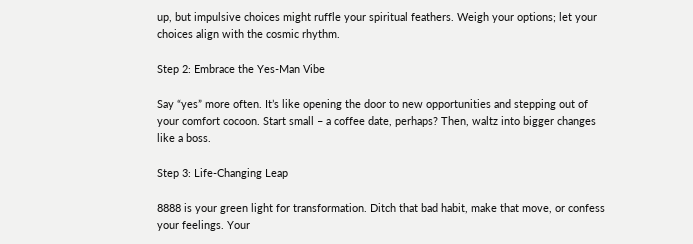up, but impulsive choices might ruffle your spiritual feathers. Weigh your options; let your choices align with the cosmic rhythm.

Step 2: Embrace the Yes-Man Vibe

Say “yes” more often. It’s like opening the door to new opportunities and stepping out of your comfort cocoon. Start small – a coffee date, perhaps? Then, waltz into bigger changes like a boss.

Step 3: Life-Changing Leap

8888 is your green light for transformation. Ditch that bad habit, make that move, or confess your feelings. Your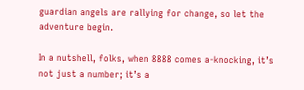guardian angels are rallying for change, so let the adventure begin.

In a nutshell, folks, when 8888 comes a-knocking, it’s not just a number; it’s a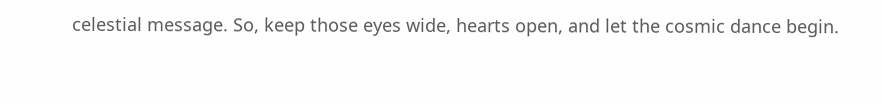celestial message. So, keep those eyes wide, hearts open, and let the cosmic dance begin.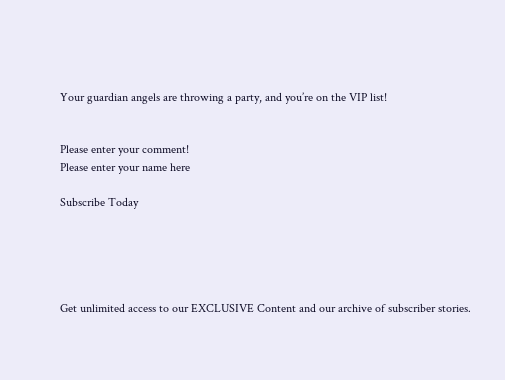Your guardian angels are throwing a party, and you’re on the VIP list!


Please enter your comment!
Please enter your name here

Subscribe Today





Get unlimited access to our EXCLUSIVE Content and our archive of subscriber stories.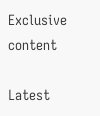Exclusive content

Latest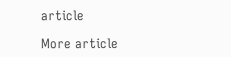article

More article